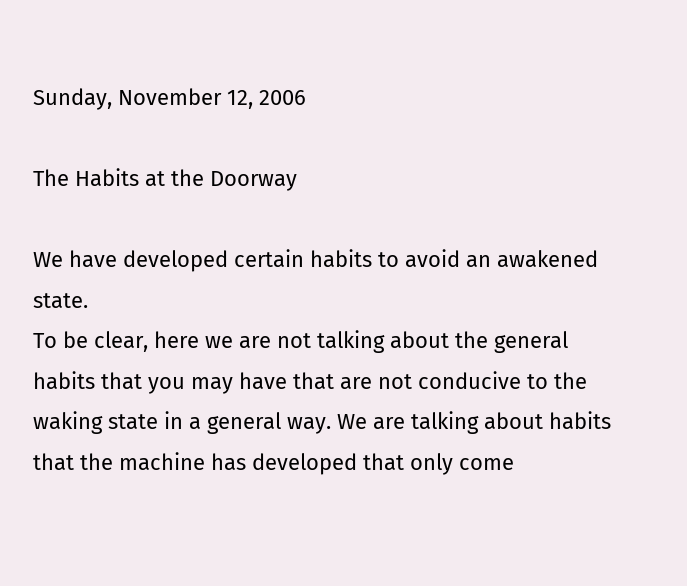Sunday, November 12, 2006

The Habits at the Doorway

We have developed certain habits to avoid an awakened state.
To be clear, here we are not talking about the general habits that you may have that are not conducive to the waking state in a general way. We are talking about habits that the machine has developed that only come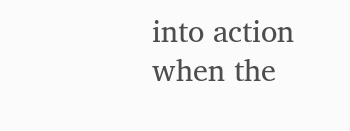into action when the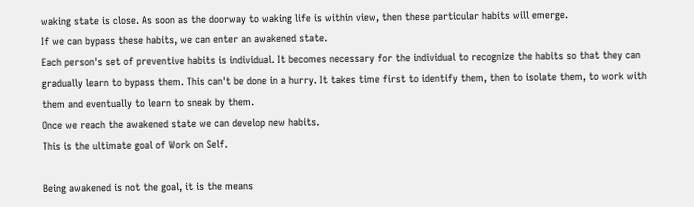waking state is close. As soon as the doorway to waking life is within view, then these particular habits will emerge.
If we can bypass these habits, we can enter an awakened state.
Each person's set of preventive habits is individual. It becomes necessary for the individual to recognize the habits so that they can gradually learn to bypass them. This can't be done in a hurry. It takes time first to identify them, then to isolate them, to work with them and eventually to learn to sneak by them.
Once we reach the awakened state we can develop new habits.
This is the ultimate goal of Work on Self.

Being awakened is not the goal, it is the means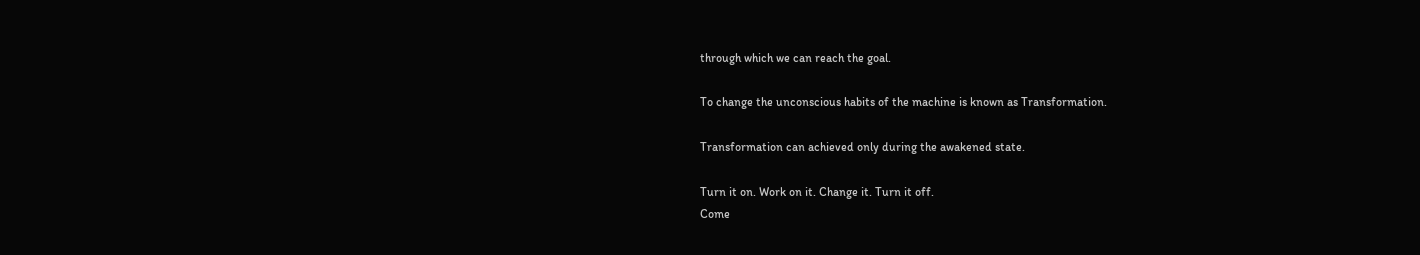through which we can reach the goal.

To change the unconscious habits of the machine is known as Transformation.

Transformation can achieved only during the awakened state.

Turn it on. Work on it. Change it. Turn it off.
Come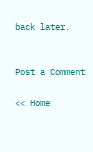back later.


Post a Comment

<< Home